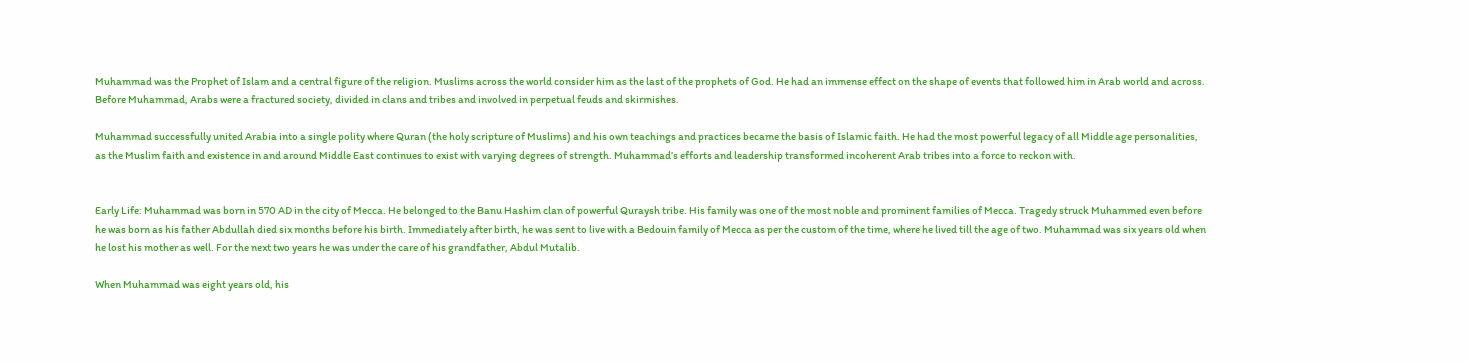Muhammad was the Prophet of Islam and a central figure of the religion. Muslims across the world consider him as the last of the prophets of God. He had an immense effect on the shape of events that followed him in Arab world and across. Before Muhammad, Arabs were a fractured society, divided in clans and tribes and involved in perpetual feuds and skirmishes.

Muhammad successfully united Arabia into a single polity where Quran (the holy scripture of Muslims) and his own teachings and practices became the basis of Islamic faith. He had the most powerful legacy of all Middle age personalities, as the Muslim faith and existence in and around Middle East continues to exist with varying degrees of strength. Muhammad’s efforts and leadership transformed incoherent Arab tribes into a force to reckon with.


Early Life: Muhammad was born in 570 AD in the city of Mecca. He belonged to the Banu Hashim clan of powerful Quraysh tribe. His family was one of the most noble and prominent families of Mecca. Tragedy struck Muhammed even before he was born as his father Abdullah died six months before his birth. Immediately after birth, he was sent to live with a Bedouin family of Mecca as per the custom of the time, where he lived till the age of two. Muhammad was six years old when he lost his mother as well. For the next two years he was under the care of his grandfather, Abdul Mutalib.

When Muhammad was eight years old, his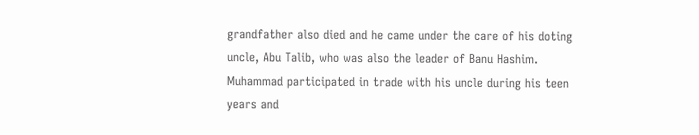grandfather also died and he came under the care of his doting uncle, Abu Talib, who was also the leader of Banu Hashim. Muhammad participated in trade with his uncle during his teen years and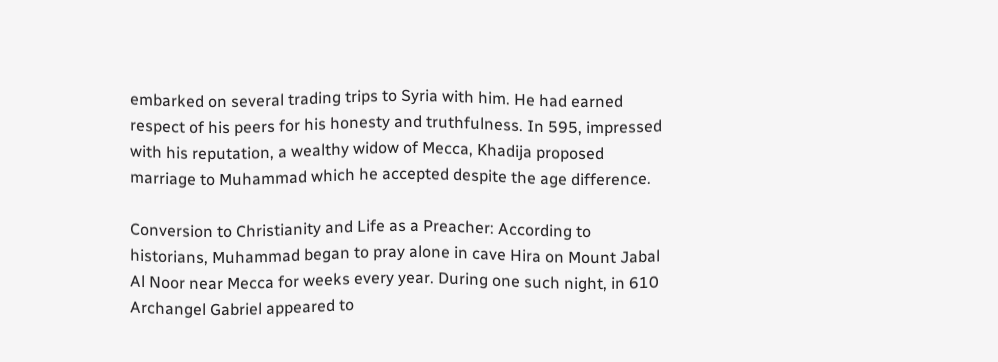embarked on several trading trips to Syria with him. He had earned respect of his peers for his honesty and truthfulness. In 595, impressed with his reputation, a wealthy widow of Mecca, Khadija proposed marriage to Muhammad which he accepted despite the age difference.

Conversion to Christianity and Life as a Preacher: According to historians, Muhammad began to pray alone in cave Hira on Mount Jabal Al Noor near Mecca for weeks every year. During one such night, in 610 Archangel Gabriel appeared to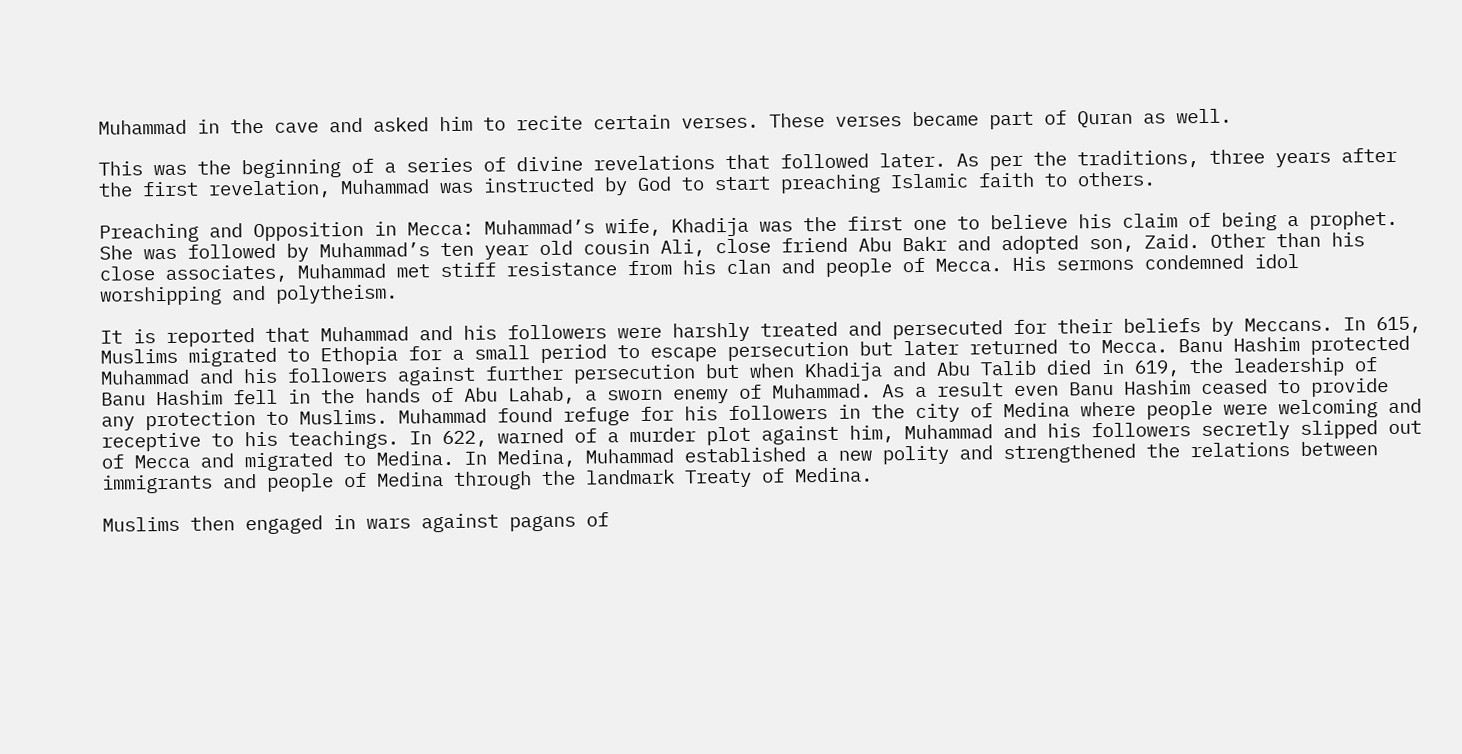Muhammad in the cave and asked him to recite certain verses. These verses became part of Quran as well.

This was the beginning of a series of divine revelations that followed later. As per the traditions, three years after the first revelation, Muhammad was instructed by God to start preaching Islamic faith to others.

Preaching and Opposition in Mecca: Muhammad’s wife, Khadija was the first one to believe his claim of being a prophet. She was followed by Muhammad’s ten year old cousin Ali, close friend Abu Bakr and adopted son, Zaid. Other than his close associates, Muhammad met stiff resistance from his clan and people of Mecca. His sermons condemned idol worshipping and polytheism.

It is reported that Muhammad and his followers were harshly treated and persecuted for their beliefs by Meccans. In 615, Muslims migrated to Ethopia for a small period to escape persecution but later returned to Mecca. Banu Hashim protected Muhammad and his followers against further persecution but when Khadija and Abu Talib died in 619, the leadership of Banu Hashim fell in the hands of Abu Lahab, a sworn enemy of Muhammad. As a result even Banu Hashim ceased to provide any protection to Muslims. Muhammad found refuge for his followers in the city of Medina where people were welcoming and receptive to his teachings. In 622, warned of a murder plot against him, Muhammad and his followers secretly slipped out of Mecca and migrated to Medina. In Medina, Muhammad established a new polity and strengthened the relations between immigrants and people of Medina through the landmark Treaty of Medina.

Muslims then engaged in wars against pagans of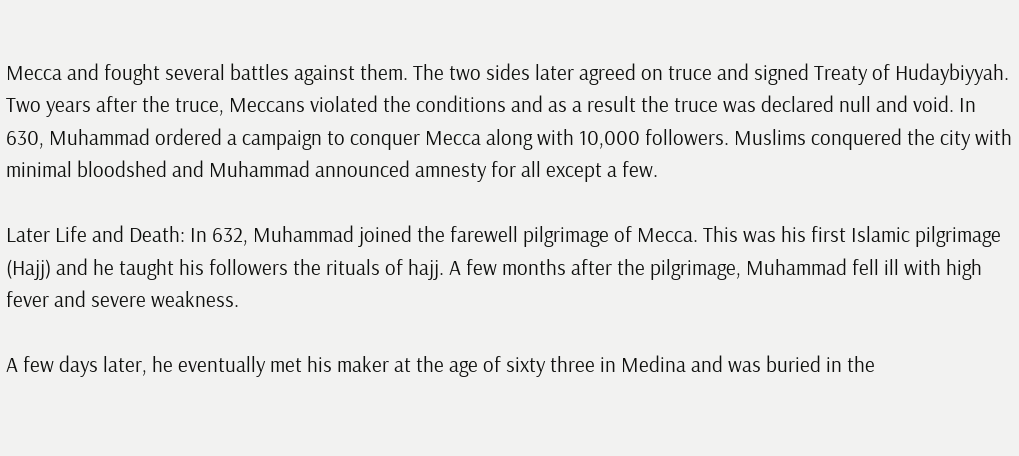Mecca and fought several battles against them. The two sides later agreed on truce and signed Treaty of Hudaybiyyah. Two years after the truce, Meccans violated the conditions and as a result the truce was declared null and void. In 630, Muhammad ordered a campaign to conquer Mecca along with 10,000 followers. Muslims conquered the city with minimal bloodshed and Muhammad announced amnesty for all except a few.

Later Life and Death: In 632, Muhammad joined the farewell pilgrimage of Mecca. This was his first Islamic pilgrimage (Hajj) and he taught his followers the rituals of hajj. A few months after the pilgrimage, Muhammad fell ill with high fever and severe weakness.

A few days later, he eventually met his maker at the age of sixty three in Medina and was buried in the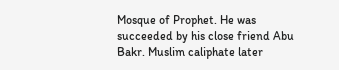Mosque of Prophet. He was succeeded by his close friend Abu Bakr. Muslim caliphate later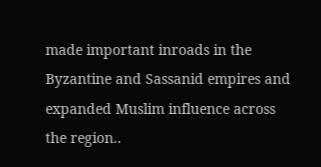made important inroads in the Byzantine and Sassanid empires and expanded Muslim influence across the region..